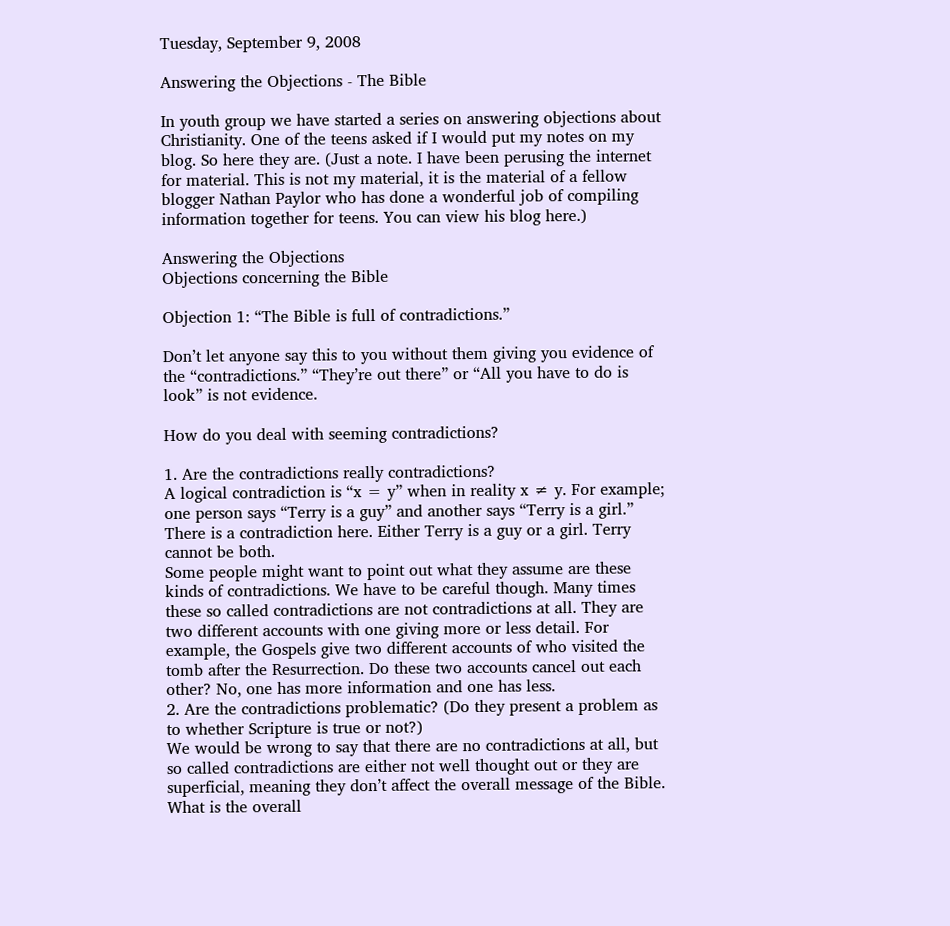Tuesday, September 9, 2008

Answering the Objections - The Bible

In youth group we have started a series on answering objections about Christianity. One of the teens asked if I would put my notes on my blog. So here they are. (Just a note. I have been perusing the internet for material. This is not my material, it is the material of a fellow blogger Nathan Paylor who has done a wonderful job of compiling information together for teens. You can view his blog here.)

Answering the Objections
Objections concerning the Bible

Objection 1: “The Bible is full of contradictions.”

Don’t let anyone say this to you without them giving you evidence of the “contradictions.” “They’re out there” or “All you have to do is look” is not evidence.

How do you deal with seeming contradictions?

1. Are the contradictions really contradictions?
A logical contradiction is “x = y” when in reality x ≠ y. For example; one person says “Terry is a guy” and another says “Terry is a girl.” There is a contradiction here. Either Terry is a guy or a girl. Terry cannot be both.
Some people might want to point out what they assume are these kinds of contradictions. We have to be careful though. Many times these so called contradictions are not contradictions at all. They are two different accounts with one giving more or less detail. For example, the Gospels give two different accounts of who visited the tomb after the Resurrection. Do these two accounts cancel out each other? No, one has more information and one has less.
2. Are the contradictions problematic? (Do they present a problem as to whether Scripture is true or not?)
We would be wrong to say that there are no contradictions at all, but so called contradictions are either not well thought out or they are superficial, meaning they don’t affect the overall message of the Bible.
What is the overall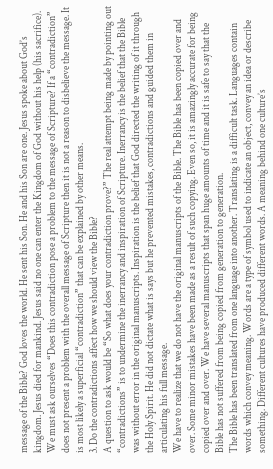message of the Bible? God loves the world. He sent his Son. He and his Son are one. Jesus spoke about God’s kingdom. Jesus died for mankind. Jesus said no one can enter the Kingdom of God without his help (his sacrifice).
We must ask ourselves “Does this contradiction pose a problem to the message of Scripture? If a “contradiction” does not present a problem with the overall message of Scripture then it is not a reason to disbelieve the message. It is most likely a superficial “contradiction” that can be explained by other means.
3. Do the contradictions affect how we should view the Bible?
A question to ask would be “So what does your contradiction prove?” The real attempt being made by pointing out “contradictions” is to undermine the inerrancy and inspiration of Scripture. Inerrancy is the belief that the Bible was without error in the original manuscripts. Inspiration is the belief that God directed the writing of it through the Holy Spirit. He did not dictate what is says but he prevented mistakes, contradictions and guided them in articulating his full message.
We have to realize that we do not have the original manuscripts of the Bible. The Bible has been copied over and over. Some minor mistakes have been made as a result of such copying. Even so, it is amazingly accurate for being copied over and over. We have several manuscripts that span huge amounts of time and it is safe to say that the Bible has not suffered from being copied from generation to generation.
The Bible has been translated from one language into another. Translating is a difficult task. Languages contain words which convey meaning. Words are a type of symbol used to indicate an object, convey an idea or describe something. Different cultures have produced different words. A meaning behind one culture’s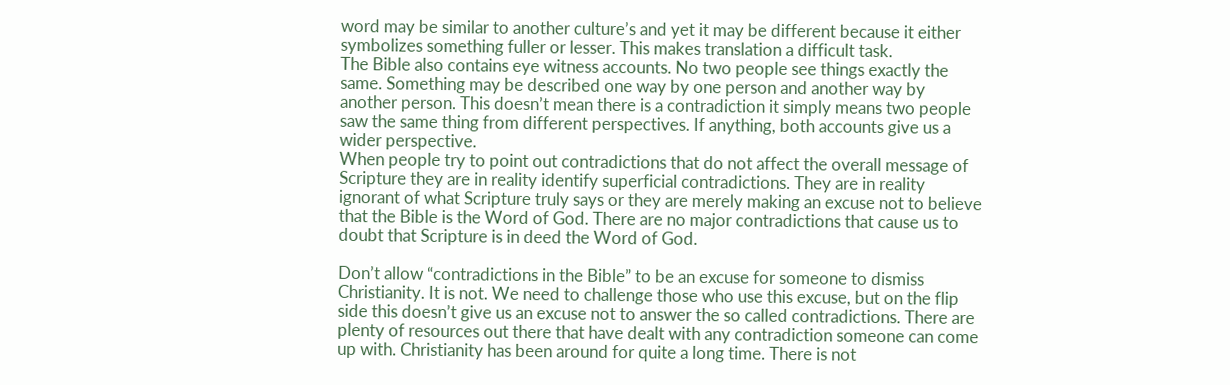word may be similar to another culture’s and yet it may be different because it either symbolizes something fuller or lesser. This makes translation a difficult task.
The Bible also contains eye witness accounts. No two people see things exactly the same. Something may be described one way by one person and another way by another person. This doesn’t mean there is a contradiction it simply means two people saw the same thing from different perspectives. If anything, both accounts give us a wider perspective.
When people try to point out contradictions that do not affect the overall message of Scripture they are in reality identify superficial contradictions. They are in reality ignorant of what Scripture truly says or they are merely making an excuse not to believe that the Bible is the Word of God. There are no major contradictions that cause us to doubt that Scripture is in deed the Word of God.

Don’t allow “contradictions in the Bible” to be an excuse for someone to dismiss Christianity. It is not. We need to challenge those who use this excuse, but on the flip side this doesn’t give us an excuse not to answer the so called contradictions. There are plenty of resources out there that have dealt with any contradiction someone can come up with. Christianity has been around for quite a long time. There is not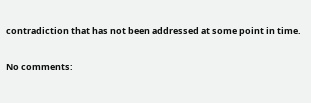contradiction that has not been addressed at some point in time.

No comments: